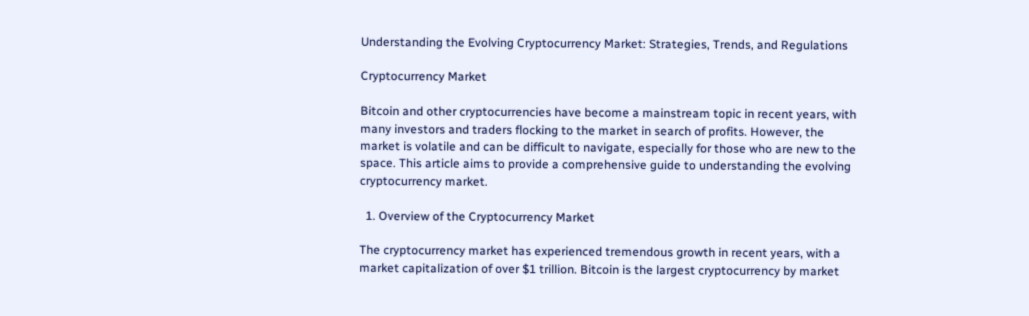Understanding the Evolving Cryptocurrency Market: Strategies, Trends, and Regulations

Cryptocurrency Market

Bitcoin and other cryptocurrencies have become a mainstream topic in recent years, with many investors and traders flocking to the market in search of profits. However, the market is volatile and can be difficult to navigate, especially for those who are new to the space. This article aims to provide a comprehensive guide to understanding the evolving cryptocurrency market.

  1. Overview of the Cryptocurrency Market

The cryptocurrency market has experienced tremendous growth in recent years, with a market capitalization of over $1 trillion. Bitcoin is the largest cryptocurrency by market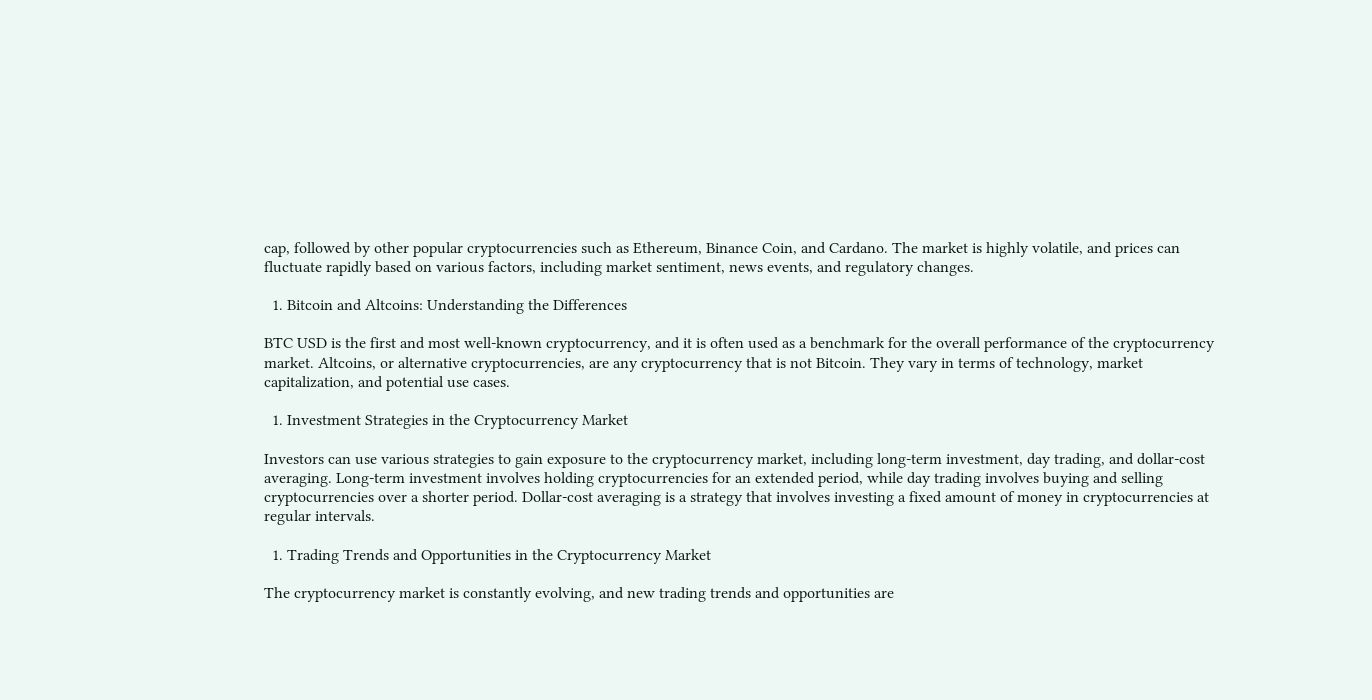cap, followed by other popular cryptocurrencies such as Ethereum, Binance Coin, and Cardano. The market is highly volatile, and prices can fluctuate rapidly based on various factors, including market sentiment, news events, and regulatory changes.

  1. Bitcoin and Altcoins: Understanding the Differences

BTC USD is the first and most well-known cryptocurrency, and it is often used as a benchmark for the overall performance of the cryptocurrency market. Altcoins, or alternative cryptocurrencies, are any cryptocurrency that is not Bitcoin. They vary in terms of technology, market capitalization, and potential use cases.

  1. Investment Strategies in the Cryptocurrency Market

Investors can use various strategies to gain exposure to the cryptocurrency market, including long-term investment, day trading, and dollar-cost averaging. Long-term investment involves holding cryptocurrencies for an extended period, while day trading involves buying and selling cryptocurrencies over a shorter period. Dollar-cost averaging is a strategy that involves investing a fixed amount of money in cryptocurrencies at regular intervals.

  1. Trading Trends and Opportunities in the Cryptocurrency Market

The cryptocurrency market is constantly evolving, and new trading trends and opportunities are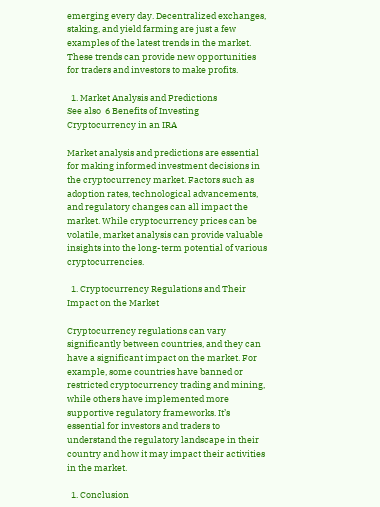emerging every day. Decentralized exchanges, staking, and yield farming are just a few examples of the latest trends in the market. These trends can provide new opportunities for traders and investors to make profits.

  1. Market Analysis and Predictions
See also  6 Benefits of Investing Cryptocurrency in an IRA

Market analysis and predictions are essential for making informed investment decisions in the cryptocurrency market. Factors such as adoption rates, technological advancements, and regulatory changes can all impact the market. While cryptocurrency prices can be volatile, market analysis can provide valuable insights into the long-term potential of various cryptocurrencies.

  1. Cryptocurrency Regulations and Their Impact on the Market

Cryptocurrency regulations can vary significantly between countries, and they can have a significant impact on the market. For example, some countries have banned or restricted cryptocurrency trading and mining, while others have implemented more supportive regulatory frameworks. It’s essential for investors and traders to understand the regulatory landscape in their country and how it may impact their activities in the market.

  1. Conclusion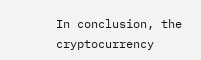In conclusion, the cryptocurrency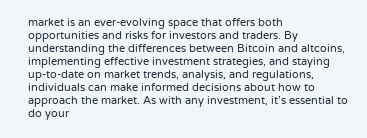market is an ever-evolving space that offers both opportunities and risks for investors and traders. By understanding the differences between Bitcoin and altcoins, implementing effective investment strategies, and staying up-to-date on market trends, analysis, and regulations, individuals can make informed decisions about how to approach the market. As with any investment, it’s essential to do your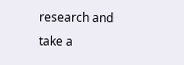research and take a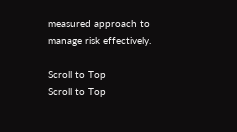measured approach to manage risk effectively.

Scroll to Top
Scroll to Top